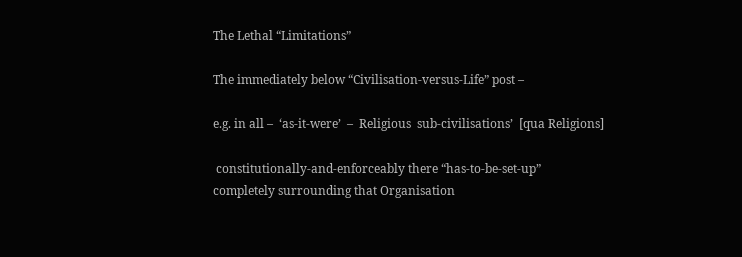The Lethal “Limitations”

The immediately below “Civilisation-versus-Life” post –

e.g. in all –  ‘as-it-were’  –  Religious  sub-civilisations’  [qua Religions]

 constitutionally-and-enforceably there “has-to-be-set-up”
completely surrounding that Organisation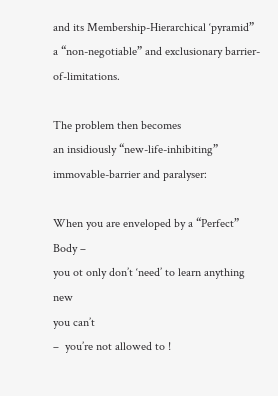and its Membership-Hierarchical ‘pyramid”
a “non-negotiable” and exclusionary barrier-of-limitations.

The problem then becomes
an insidiously “new-life-inhibiting”
immovable-barrier and paralyser:

When you are enveloped by a “Perfect” Body –
you ot only don’t ‘need’ to learn anything new
you can’t
–  you’re not allowed to !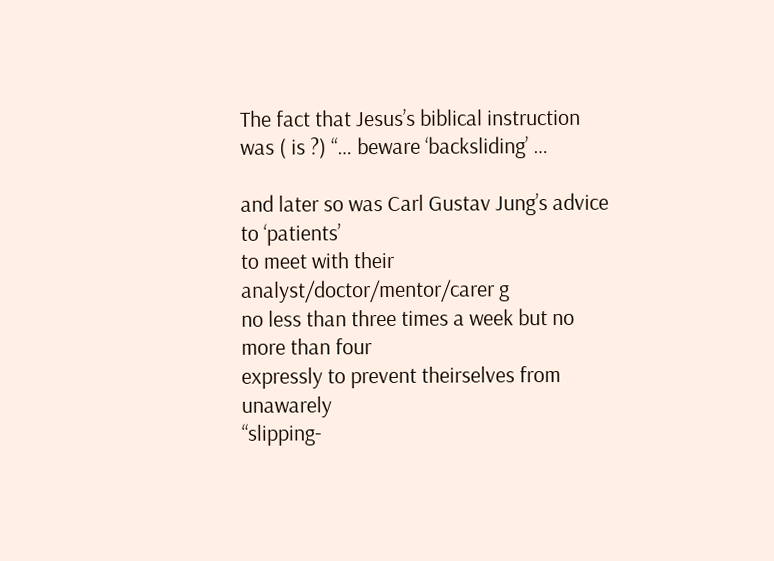The fact that Jesus’s biblical instruction was ( is ?) “… beware ‘backsliding’ …

and later so was Carl Gustav Jung’s advice to ‘patients’
to meet with their analyst/doctor/mentor/carer g
no less than three times a week but no more than four
expressly to prevent theirselves from unawarely
“slipping-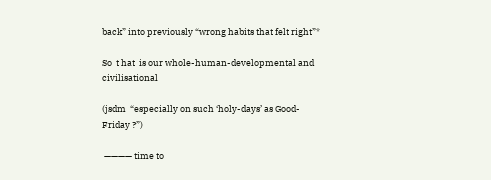back” into previously “wrong habits that felt right”*

So  t hat  is our whole-human-developmental and civilisational

(jsdm  “especially on such ‘holy-days’ as Good-Friday ?”)

 ———— time to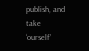publish, and take ‘ourself’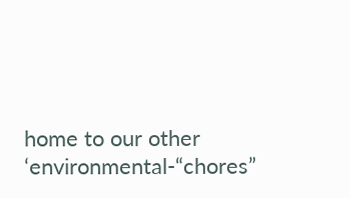home to our other ‘environmental-“chores”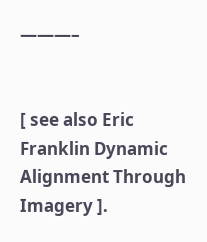———–


[ see also Eric Franklin Dynamic Alignment Through Imagery ].